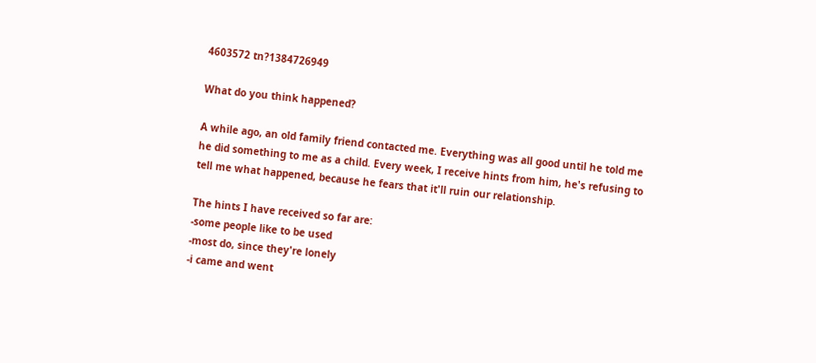4603572 tn?1384726949

What do you think happened?

A while ago, an old family friend contacted me. Everything was all good until he told me he did something to me as a child. Every week, I receive hints from him, he's refusing to tell me what happened, because he fears that it'll ruin our relationship.

The hints I have received so far are:
-some people like to be used
-most do, since they're lonely
-i came and went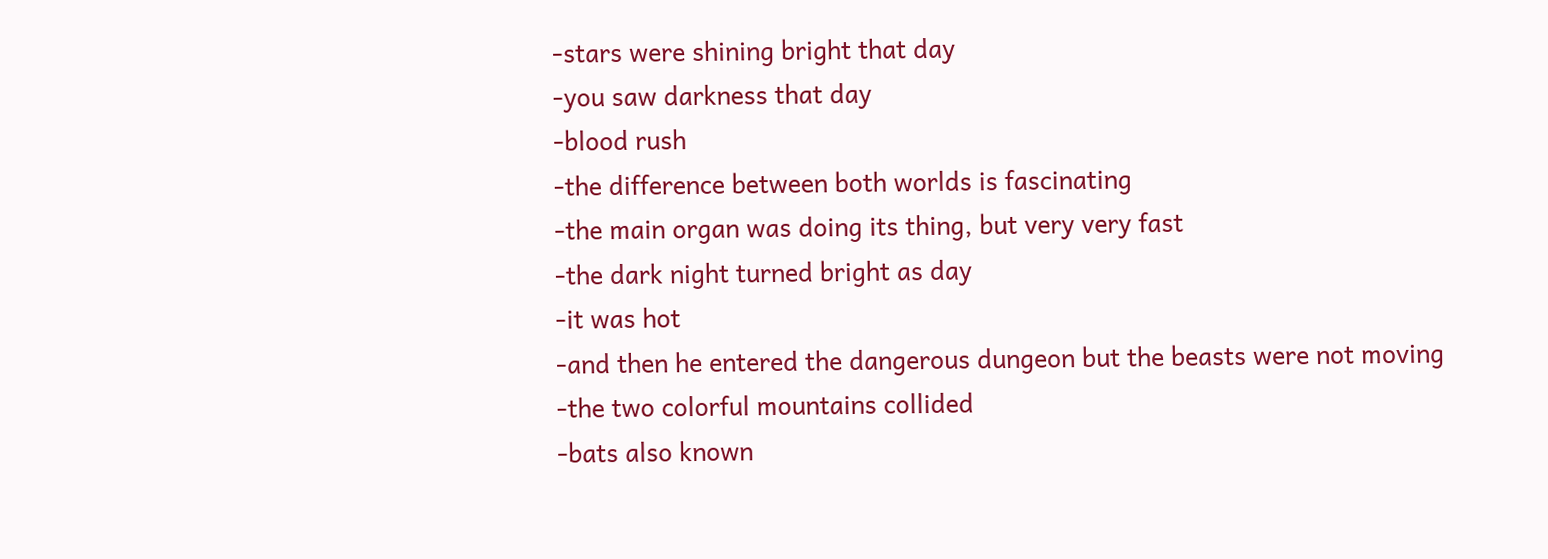-stars were shining bright that day
-you saw darkness that day
-blood rush
-the difference between both worlds is fascinating
-the main organ was doing its thing, but very very fast
-the dark night turned bright as day
-it was hot
-and then he entered the dangerous dungeon but the beasts were not moving
-the two colorful mountains collided
-bats also known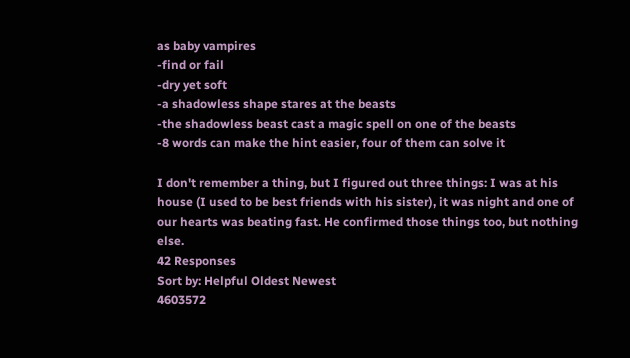as baby vampires
-find or fail
-dry yet soft
-a shadowless shape stares at the beasts
-the shadowless beast cast a magic spell on one of the beasts
-8 words can make the hint easier, four of them can solve it

I don't remember a thing, but I figured out three things: I was at his house (I used to be best friends with his sister), it was night and one of our hearts was beating fast. He confirmed those things too, but nothing else.
42 Responses
Sort by: Helpful Oldest Newest
4603572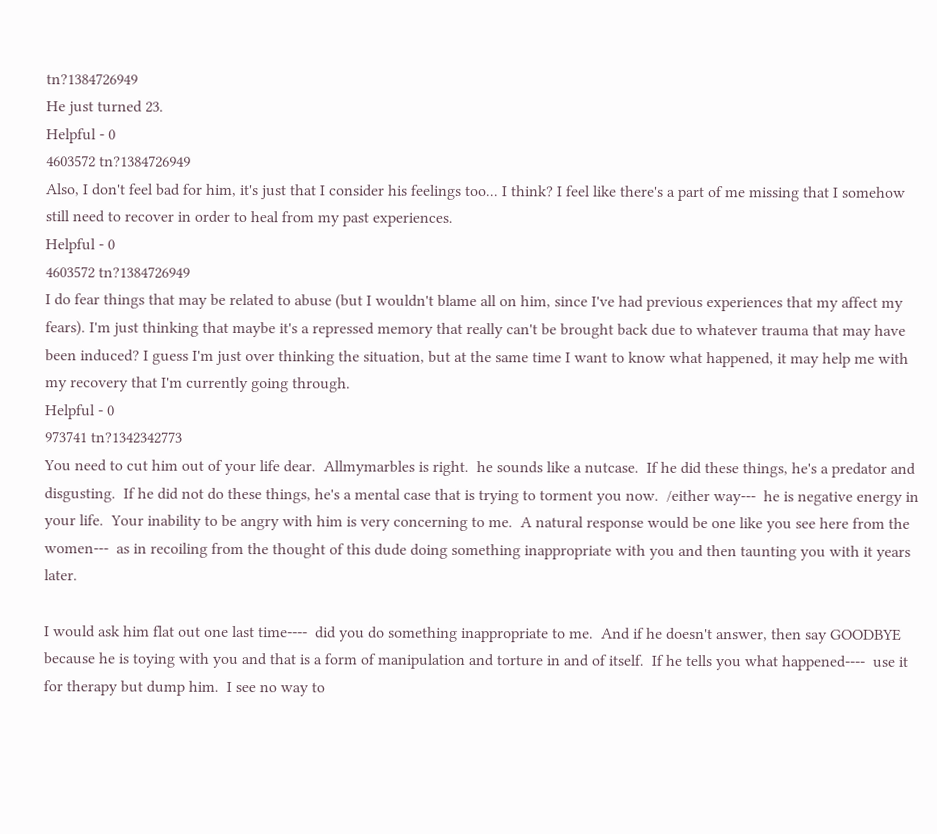tn?1384726949
He just turned 23.
Helpful - 0
4603572 tn?1384726949
Also, I don't feel bad for him, it's just that I consider his feelings too... I think? I feel like there's a part of me missing that I somehow still need to recover in order to heal from my past experiences.
Helpful - 0
4603572 tn?1384726949
I do fear things that may be related to abuse (but I wouldn't blame all on him, since I've had previous experiences that my affect my fears). I'm just thinking that maybe it's a repressed memory that really can't be brought back due to whatever trauma that may have been induced? I guess I'm just over thinking the situation, but at the same time I want to know what happened, it may help me with my recovery that I'm currently going through.
Helpful - 0
973741 tn?1342342773
You need to cut him out of your life dear.  Allmymarbles is right.  he sounds like a nutcase.  If he did these things, he's a predator and disgusting.  If he did not do these things, he's a mental case that is trying to torment you now.  /either way---  he is negative energy in your life.  Your inability to be angry with him is very concerning to me.  A natural response would be one like you see here from the women---  as in recoiling from the thought of this dude doing something inappropriate with you and then taunting you with it years later.

I would ask him flat out one last time----  did you do something inappropriate to me.  And if he doesn't answer, then say GOODBYE  because he is toying with you and that is a form of manipulation and torture in and of itself.  If he tells you what happened----  use it for therapy but dump him.  I see no way to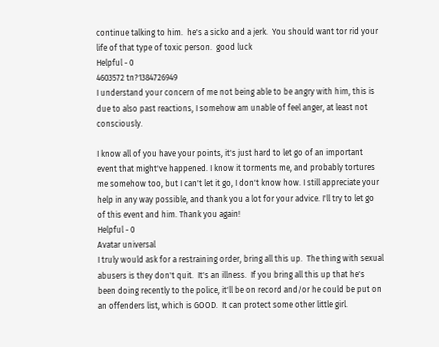continue talking to him.  he's a sicko and a jerk.  You should want tor rid your life of that type of toxic person.  good luck
Helpful - 0
4603572 tn?1384726949
I understand your concern of me not being able to be angry with him, this is due to also past reactions, I somehow am unable of feel anger, at least not consciously.

I know all of you have your points, it's just hard to let go of an important event that might've happened. I know it torments me, and probably tortures me somehow too, but I can't let it go, I don't know how. I still appreciate your help in any way possible, and thank you a lot for your advice. I'll try to let go of this event and him. Thank you again!
Helpful - 0
Avatar universal
I truly would ask for a restraining order, bring all this up.  The thing with sexual abusers is they don't quit.  It's an illness.  If you bring all this up that he's been doing recently to the police, it'll be on record and/or he could be put on an offenders list, which is GOOD.  It can protect some other little girl.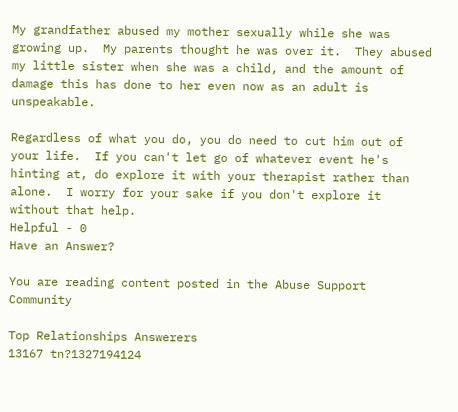My grandfather abused my mother sexually while she was growing up.  My parents thought he was over it.  They abused my little sister when she was a child, and the amount of damage this has done to her even now as an adult is unspeakable.

Regardless of what you do, you do need to cut him out of your life.  If you can't let go of whatever event he's hinting at, do explore it with your therapist rather than alone.  I worry for your sake if you don't explore it without that help.
Helpful - 0
Have an Answer?

You are reading content posted in the Abuse Support Community

Top Relationships Answerers
13167 tn?1327194124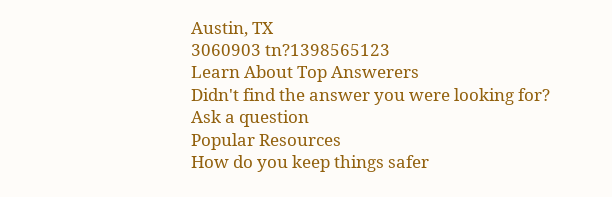Austin, TX
3060903 tn?1398565123
Learn About Top Answerers
Didn't find the answer you were looking for?
Ask a question
Popular Resources
How do you keep things safer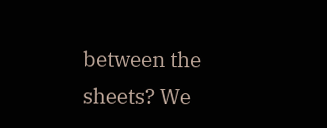between the sheets? We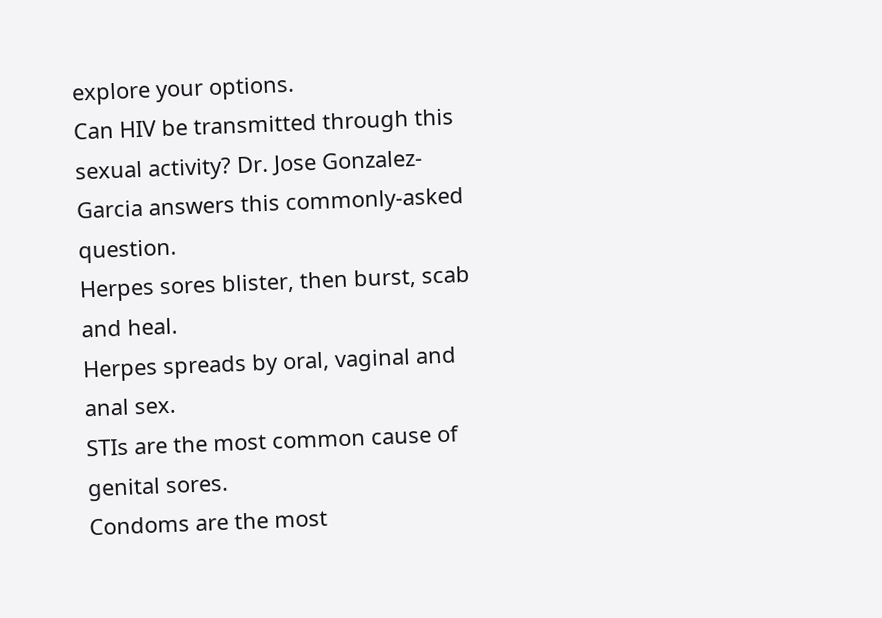explore your options.
Can HIV be transmitted through this sexual activity? Dr. Jose Gonzalez-Garcia answers this commonly-asked question.
Herpes sores blister, then burst, scab and heal.
Herpes spreads by oral, vaginal and anal sex.
STIs are the most common cause of genital sores.
Condoms are the most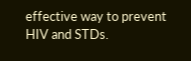effective way to prevent HIV and STDs.